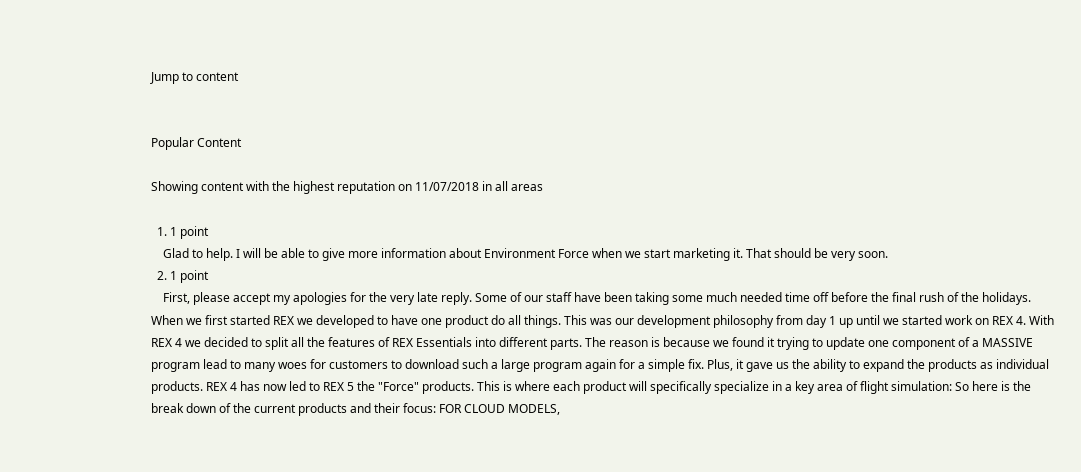Jump to content


Popular Content

Showing content with the highest reputation on 11/07/2018 in all areas

  1. 1 point
    Glad to help. I will be able to give more information about Environment Force when we start marketing it. That should be very soon.
  2. 1 point
    First, please accept my apologies for the very late reply. Some of our staff have been taking some much needed time off before the final rush of the holidays. When we first started REX we developed to have one product do all things. This was our development philosophy from day 1 up until we started work on REX 4. With REX 4 we decided to split all the features of REX Essentials into different parts. The reason is because we found it trying to update one component of a MASSIVE program lead to many woes for customers to download such a large program again for a simple fix. Plus, it gave us the ability to expand the products as individual products. REX 4 has now led to REX 5 the "Force" products. This is where each product will specifically specialize in a key area of flight simulation: So here is the break down of the current products and their focus: FOR CLOUD MODELS,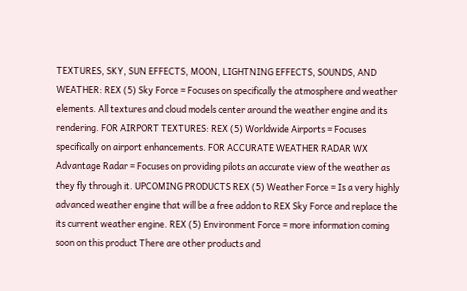TEXTURES, SKY, SUN EFFECTS, MOON, LIGHTNING EFFECTS, SOUNDS, AND WEATHER: REX (5) Sky Force = Focuses on specifically the atmosphere and weather elements. All textures and cloud models center around the weather engine and its rendering. FOR AIRPORT TEXTURES: REX (5) Worldwide Airports = Focuses specifically on airport enhancements. FOR ACCURATE WEATHER RADAR WX Advantage Radar = Focuses on providing pilots an accurate view of the weather as they fly through it. UPCOMING PRODUCTS REX (5) Weather Force = Is a very highly advanced weather engine that will be a free addon to REX Sky Force and replace the its current weather engine. REX (5) Environment Force = more information coming soon on this product There are other products and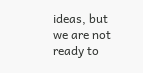ideas, but we are not ready to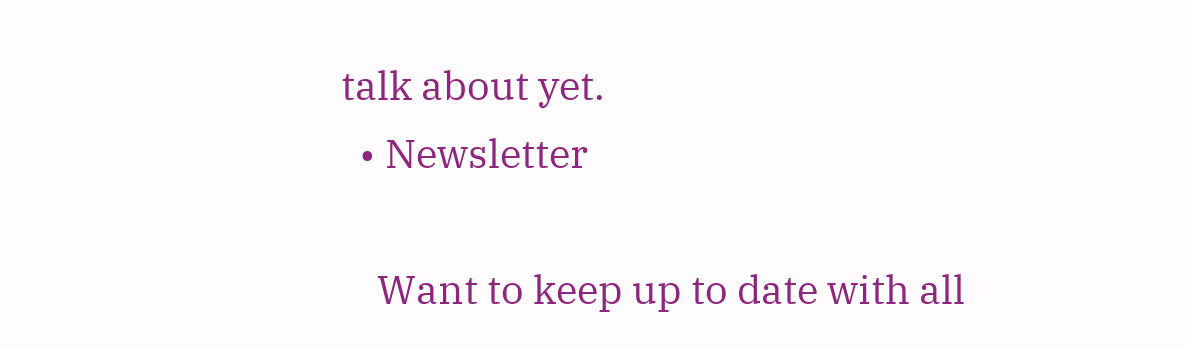talk about yet.
  • Newsletter

    Want to keep up to date with all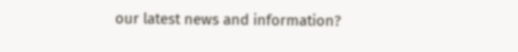our latest news and information?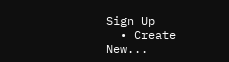Sign Up
  • Create New...